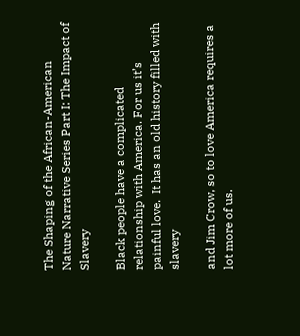The Shaping of the African-American Nature Narrative Series Part I: The Impact of Slavery

Black people have a complicated relationship with America. For us it’s painful love.  It has an old history filled with slavery

and Jim Crow, so to love America requires a lot more of us.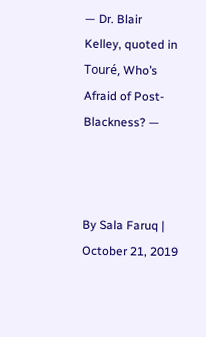— Dr. Blair Kelley, quoted in Touré, Who’s Afraid of Post-Blackness? —



By Sala Faruq | October 21, 2019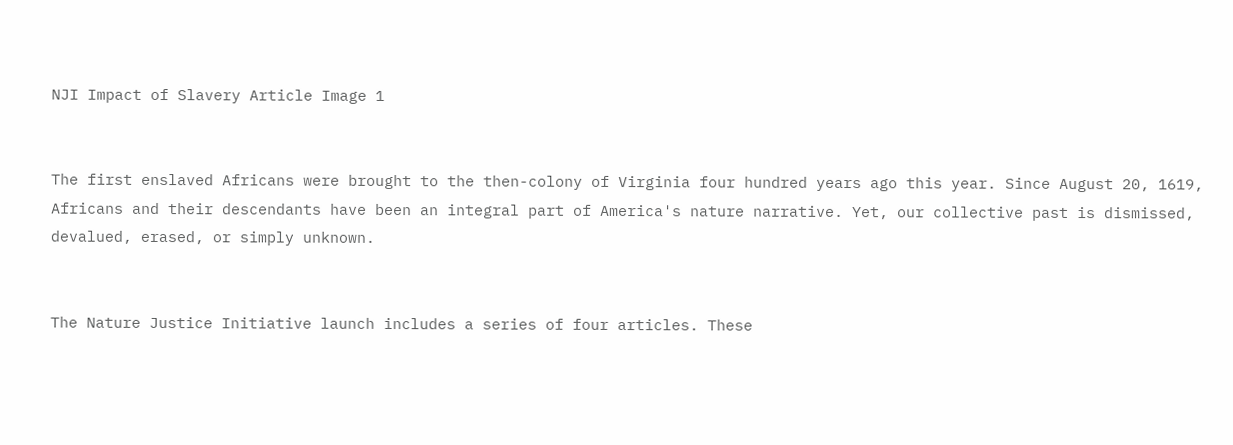NJI Impact of Slavery Article Image 1


The first enslaved Africans were brought to the then-colony of Virginia four hundred years ago this year. Since August 20, 1619, Africans and their descendants have been an integral part of America's nature narrative. Yet, our collective past is dismissed, devalued, erased, or simply unknown.


The Nature Justice Initiative launch includes a series of four articles. These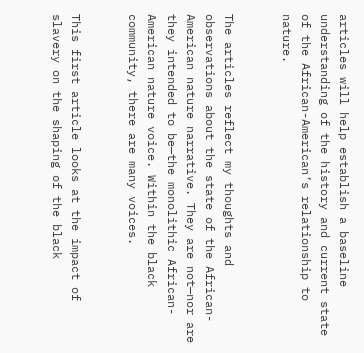articles will help establish a baseline understanding of the history and current state of the African-American’s relationship to nature.


The articles reflect my thoughts and observations about the state of the African-American nature narrative. They are not—nor are they intended to be—the monolithic African-American nature voice. Within the black community, there are many voices.


This first article looks at the impact of slavery on the shaping of the black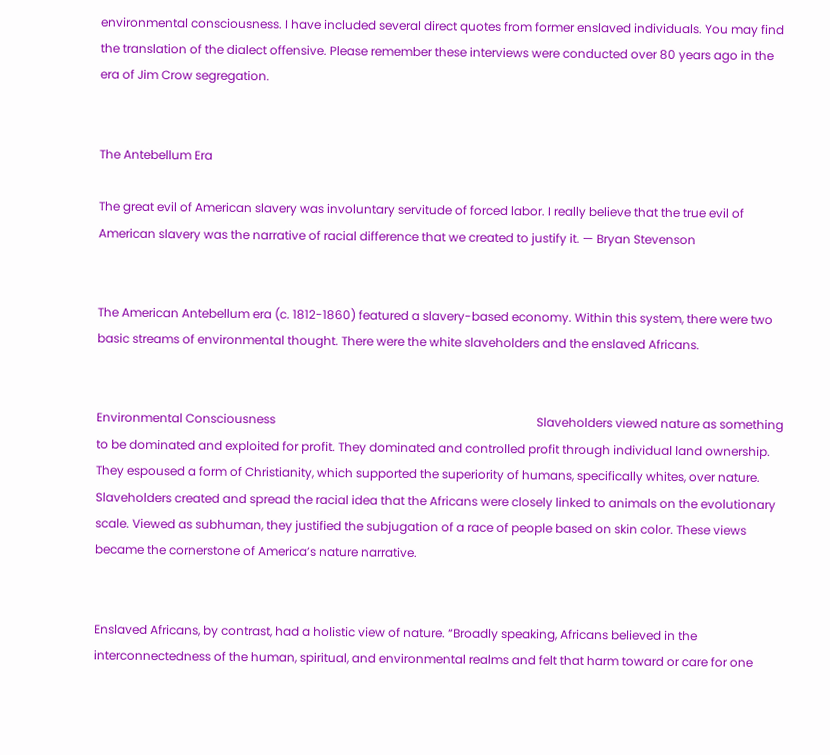environmental consciousness. I have included several direct quotes from former enslaved individuals. You may find the translation of the dialect offensive. Please remember these interviews were conducted over 80 years ago in the era of Jim Crow segregation.


The Antebellum Era

The great evil of American slavery was involuntary servitude of forced labor. I really believe that the true evil of American slavery was the narrative of racial difference that we created to justify it. — Bryan Stevenson


The American Antebellum era (c. 1812-1860) featured a slavery-based economy. Within this system, there were two basic streams of environmental thought. There were the white slaveholders and the enslaved Africans.


Environmental Consciousness                                                                                       Slaveholders viewed nature as something to be dominated and exploited for profit. They dominated and controlled profit through individual land ownership. They espoused a form of Christianity, which supported the superiority of humans, specifically whites, over nature. Slaveholders created and spread the racial idea that the Africans were closely linked to animals on the evolutionary scale. Viewed as subhuman, they justified the subjugation of a race of people based on skin color. These views became the cornerstone of America’s nature narrative.


Enslaved Africans, by contrast, had a holistic view of nature. “Broadly speaking, Africans believed in the interconnectedness of the human, spiritual, and environmental realms and felt that harm toward or care for one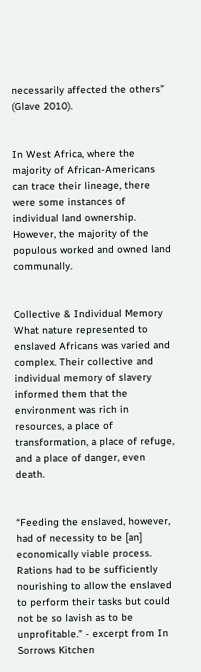necessarily affected the others” (Glave 2010).


In West Africa, where the majority of African-Americans can trace their lineage, there were some instances of individual land ownership. However, the majority of the populous worked and owned land communally.


Collective & Individual Memory                                                                                            What nature represented to enslaved Africans was varied and complex. Their collective and individual memory of slavery informed them that the environment was rich in resources, a place of transformation, a place of refuge, and a place of danger, even death.


“Feeding the enslaved, however, had of necessity to be [an] economically viable process. Rations had to be sufficiently nourishing to allow the enslaved to perform their tasks but could not be so lavish as to be unprofitable.” - excerpt from In Sorrows Kitchen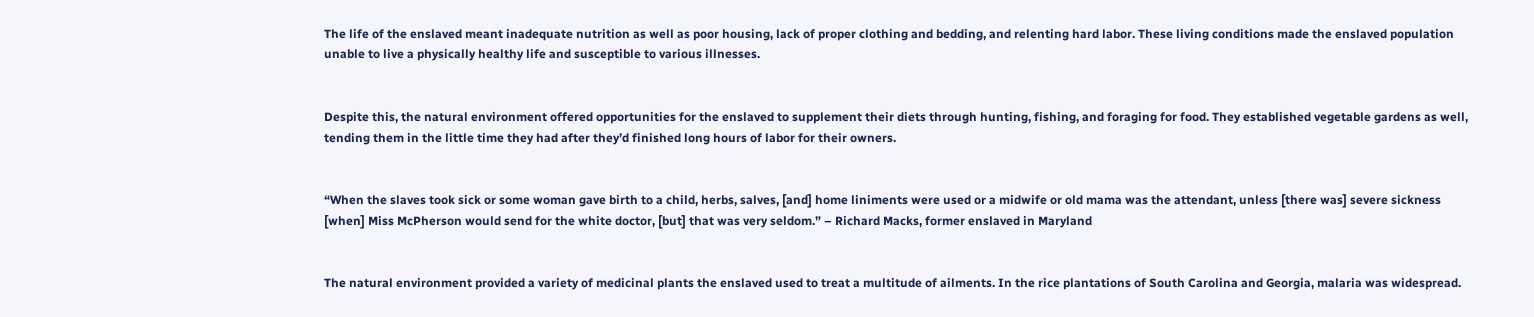The life of the enslaved meant inadequate nutrition as well as poor housing, lack of proper clothing and bedding, and relenting hard labor. These living conditions made the enslaved population unable to live a physically healthy life and susceptible to various illnesses.


Despite this, the natural environment offered opportunities for the enslaved to supplement their diets through hunting, fishing, and foraging for food. They established vegetable gardens as well, tending them in the little time they had after they’d finished long hours of labor for their owners.


“When the slaves took sick or some woman gave birth to a child, herbs, salves, [and] home liniments were used or a midwife or old mama was the attendant, unless [there was] severe sickness [when] Miss McPherson would send for the white doctor, [but] that was very seldom.” – Richard Macks, former enslaved in Maryland


The natural environment provided a variety of medicinal plants the enslaved used to treat a multitude of ailments. In the rice plantations of South Carolina and Georgia, malaria was widespread.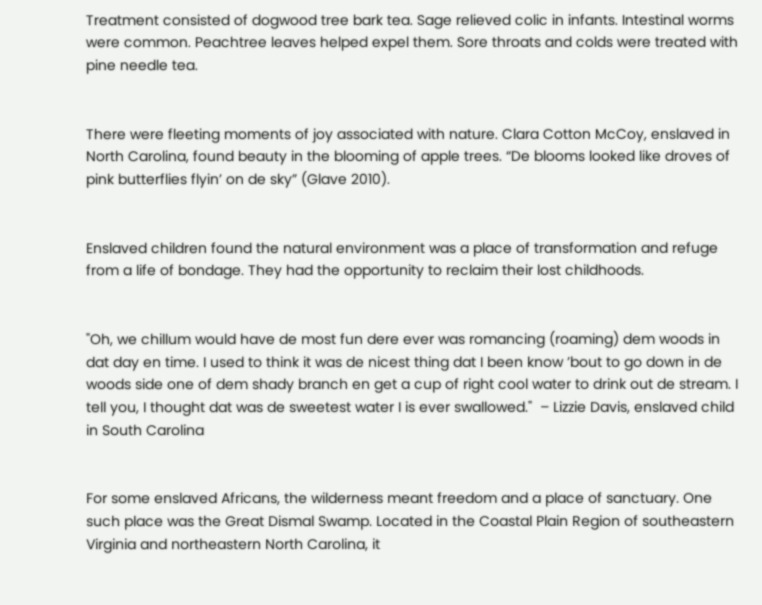Treatment consisted of dogwood tree bark tea. Sage relieved colic in infants. Intestinal worms were common. Peachtree leaves helped expel them. Sore throats and colds were treated with pine needle tea.


There were fleeting moments of joy associated with nature. Clara Cotton McCoy, enslaved in North Carolina, found beauty in the blooming of apple trees. “De blooms looked like droves of pink butterflies flyin’ on de sky” (Glave 2010).


Enslaved children found the natural environment was a place of transformation and refuge from a life of bondage. They had the opportunity to reclaim their lost childhoods.


"Oh, we chillum would have de most fun dere ever was romancing (roaming) dem woods in dat day en time. I used to think it was de nicest thing dat I been know ’bout to go down in de woods side one of dem shady branch en get a cup of right cool water to drink out de stream. I tell you, I thought dat was de sweetest water I is ever swallowed."  – Lizzie Davis, enslaved child in South Carolina


For some enslaved Africans, the wilderness meant freedom and a place of sanctuary. One such place was the Great Dismal Swamp. Located in the Coastal Plain Region of southeastern Virginia and northeastern North Carolina, it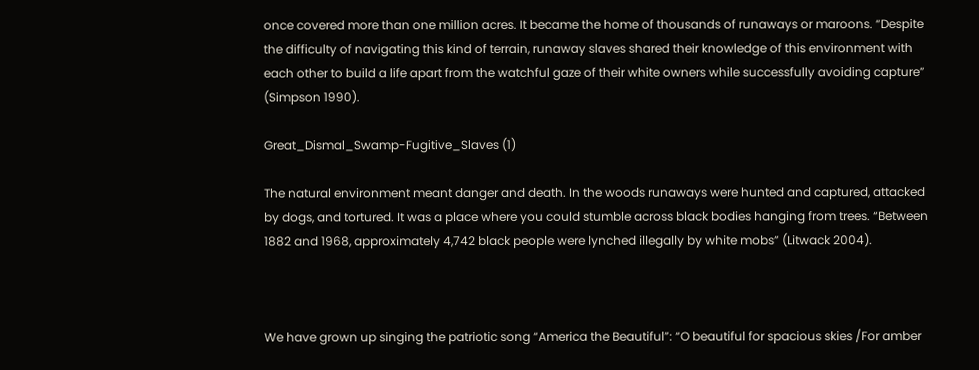once covered more than one million acres. It became the home of thousands of runaways or maroons. “Despite the difficulty of navigating this kind of terrain, runaway slaves shared their knowledge of this environment with each other to build a life apart from the watchful gaze of their white owners while successfully avoiding capture” (Simpson 1990).

Great_Dismal_Swamp-Fugitive_Slaves (1)

The natural environment meant danger and death. In the woods runaways were hunted and captured, attacked by dogs, and tortured. It was a place where you could stumble across black bodies hanging from trees. “Between 1882 and 1968, approximately 4,742 black people were lynched illegally by white mobs” (Litwack 2004).



We have grown up singing the patriotic song “America the Beautiful”: “O beautiful for spacious skies /For amber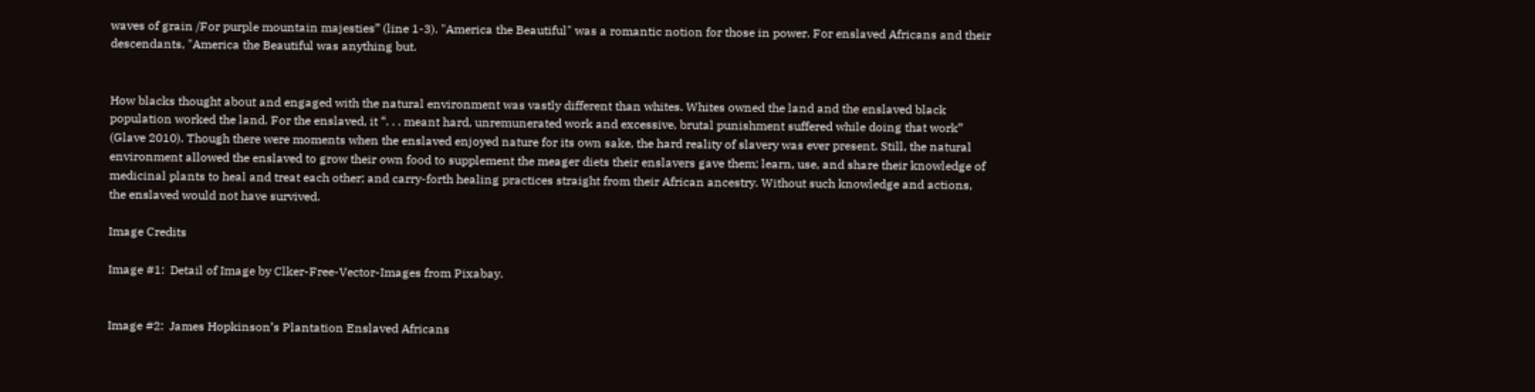waves of grain /For purple mountain majesties” (line 1-3). "America the Beautiful" was a romantic notion for those in power. For enslaved Africans and their descendants, "America the Beautiful was anything but.


How blacks thought about and engaged with the natural environment was vastly different than whites. Whites owned the land and the enslaved black population worked the land. For the enslaved, it “. . . meant hard, unremunerated work and excessive, brutal punishment suffered while doing that work” (Glave 2010). Though there were moments when the enslaved enjoyed nature for its own sake, the hard reality of slavery was ever present. Still, the natural environment allowed the enslaved to grow their own food to supplement the meager diets their enslavers gave them; learn, use, and share their knowledge of medicinal plants to heal and treat each other; and carry-forth healing practices straight from their African ancestry. Without such knowledge and actions, the enslaved would not have survived.

Image Credits

Image #1:  Detail of Image by Clker-Free-Vector-Images from Pixabay.


Image #2:  James Hopkinson’s Plantation Enslaved Africans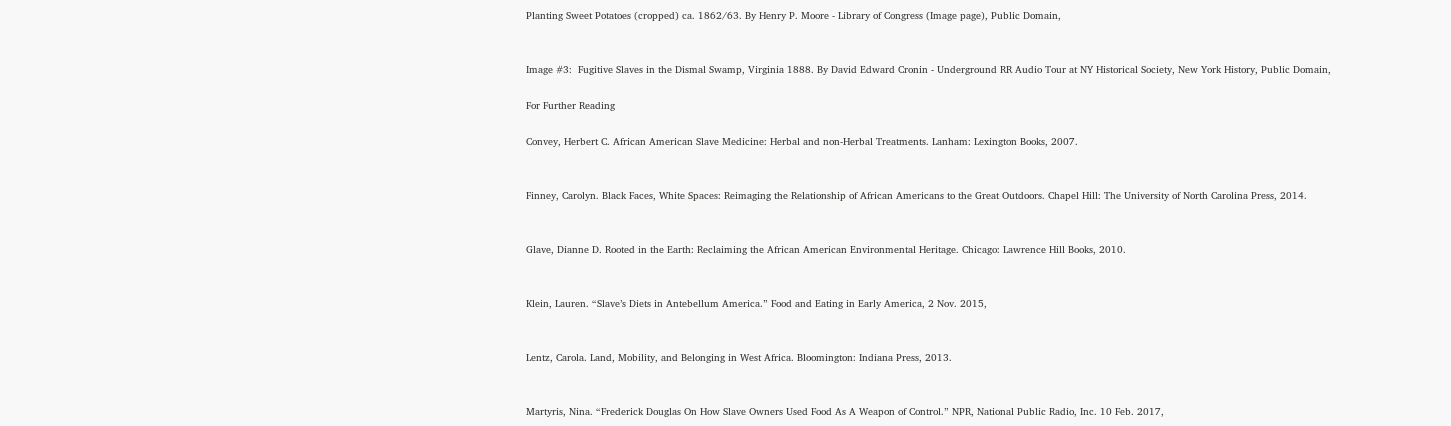Planting Sweet Potatoes (cropped) ca. 1862/63. By Henry P. Moore - Library of Congress (Image page), Public Domain,


Image #3:  Fugitive Slaves in the Dismal Swamp, Virginia 1888. By David Edward Cronin - Underground RR Audio Tour at NY Historical Society, New York History, Public Domain,

For Further Reading

Convey, Herbert C. African American Slave Medicine: Herbal and non-Herbal Treatments. Lanham: Lexington Books, 2007.


Finney, Carolyn. Black Faces, White Spaces: Reimaging the Relationship of African Americans to the Great Outdoors. Chapel Hill: The University of North Carolina Press, 2014.


Glave, Dianne D. Rooted in the Earth: Reclaiming the African American Environmental Heritage. Chicago: Lawrence Hill Books, 2010.


Klein, Lauren. “Slave’s Diets in Antebellum America.” Food and Eating in Early America, 2 Nov. 2015,


Lentz, Carola. Land, Mobility, and Belonging in West Africa. Bloomington: Indiana Press, 2013.


Martyris, Nina. “Frederick Douglas On How Slave Owners Used Food As A Weapon of Control.” NPR, National Public Radio, Inc. 10 Feb. 2017,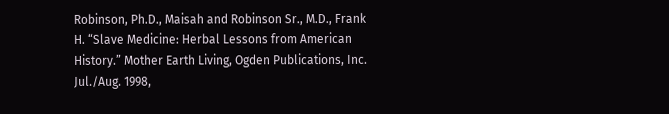Robinson, Ph.D., Maisah and Robinson Sr., M.D., Frank H. “Slave Medicine: Herbal Lessons from American History.” Mother Earth Living, Ogden Publications, Inc. Jul./Aug. 1998,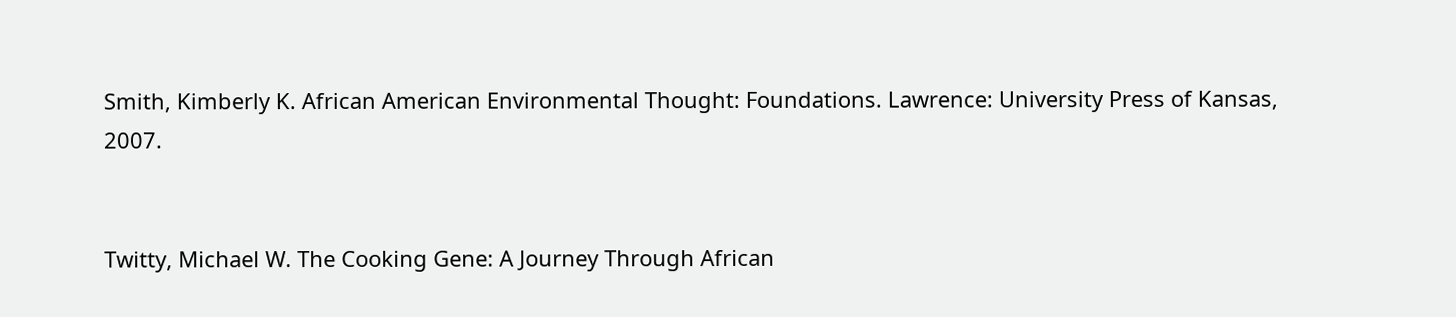Smith, Kimberly K. African American Environmental Thought: Foundations. Lawrence: University Press of Kansas, 2007.


Twitty, Michael W. The Cooking Gene: A Journey Through African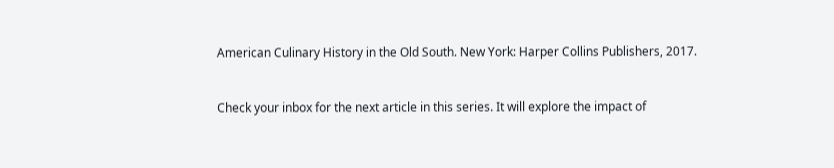American Culinary History in the Old South. New York: Harper Collins Publishers, 2017.


Check your inbox for the next article in this series. It will explore the impact of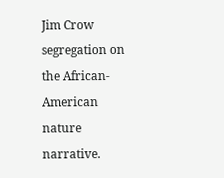Jim Crow segregation on the African-American nature narrative.